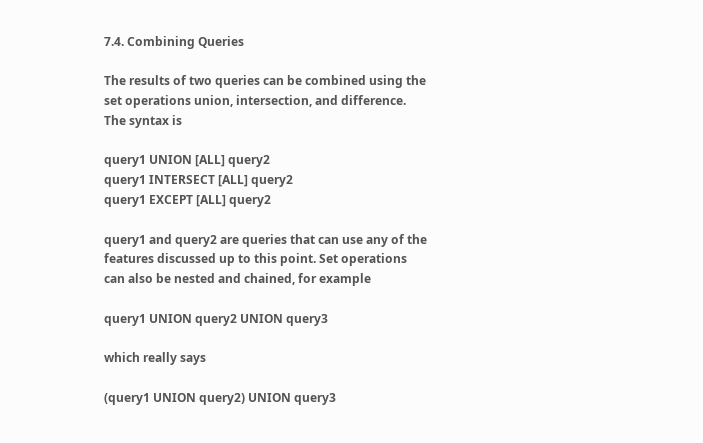7.4. Combining Queries

The results of two queries can be combined using the set operations union, intersection, and difference. The syntax is

query1 UNION [ALL] query2
query1 INTERSECT [ALL] query2
query1 EXCEPT [ALL] query2

query1 and query2 are queries that can use any of the features discussed up to this point. Set operations can also be nested and chained, for example

query1 UNION query2 UNION query3

which really says

(query1 UNION query2) UNION query3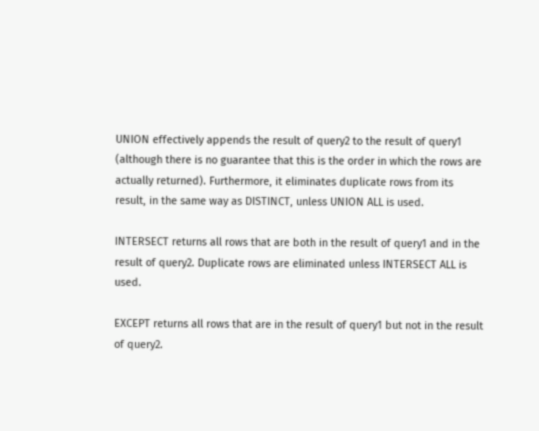UNION effectively appends the result of query2 to the result of query1 (although there is no guarantee that this is the order in which the rows are actually returned). Furthermore, it eliminates duplicate rows from its result, in the same way as DISTINCT, unless UNION ALL is used.

INTERSECT returns all rows that are both in the result of query1 and in the result of query2. Duplicate rows are eliminated unless INTERSECT ALL is used.

EXCEPT returns all rows that are in the result of query1 but not in the result of query2.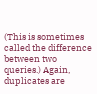(This is sometimes called the difference between two queries.) Again, duplicates are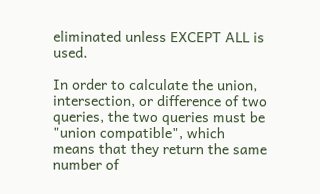eliminated unless EXCEPT ALL is used.

In order to calculate the union, intersection, or difference of two queries, the two queries must be "union compatible", which means that they return the same number of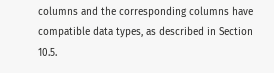columns and the corresponding columns have compatible data types, as described in Section 10.5.